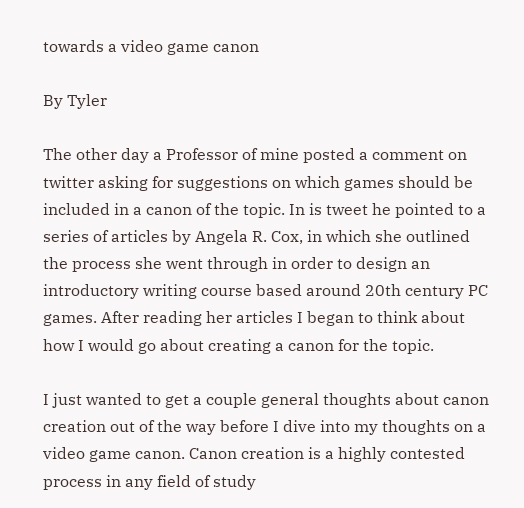towards a video game canon

By Tyler

The other day a Professor of mine posted a comment on twitter asking for suggestions on which games should be included in a canon of the topic. In is tweet he pointed to a series of articles by Angela R. Cox, in which she outlined the process she went through in order to design an introductory writing course based around 20th century PC games. After reading her articles I began to think about how I would go about creating a canon for the topic.

I just wanted to get a couple general thoughts about canon creation out of the way before I dive into my thoughts on a video game canon. Canon creation is a highly contested process in any field of study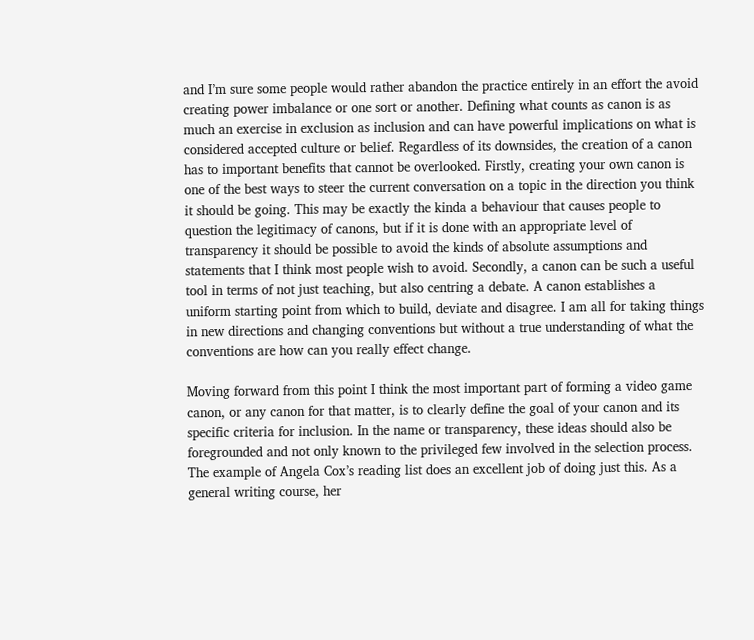and I’m sure some people would rather abandon the practice entirely in an effort the avoid creating power imbalance or one sort or another. Defining what counts as canon is as much an exercise in exclusion as inclusion and can have powerful implications on what is considered accepted culture or belief. Regardless of its downsides, the creation of a canon has to important benefits that cannot be overlooked. Firstly, creating your own canon is one of the best ways to steer the current conversation on a topic in the direction you think it should be going. This may be exactly the kinda a behaviour that causes people to question the legitimacy of canons, but if it is done with an appropriate level of transparency it should be possible to avoid the kinds of absolute assumptions and statements that I think most people wish to avoid. Secondly, a canon can be such a useful tool in terms of not just teaching, but also centring a debate. A canon establishes a uniform starting point from which to build, deviate and disagree. I am all for taking things in new directions and changing conventions but without a true understanding of what the conventions are how can you really effect change.

Moving forward from this point I think the most important part of forming a video game canon, or any canon for that matter, is to clearly define the goal of your canon and its specific criteria for inclusion. In the name or transparency, these ideas should also be foregrounded and not only known to the privileged few involved in the selection process. The example of Angela Cox’s reading list does an excellent job of doing just this. As a general writing course, her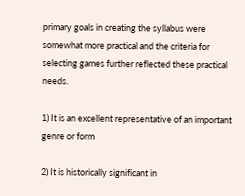primary goals in creating the syllabus were somewhat more practical and the criteria for selecting games further reflected these practical needs.

1) It is an excellent representative of an important genre or form

2) It is historically significant in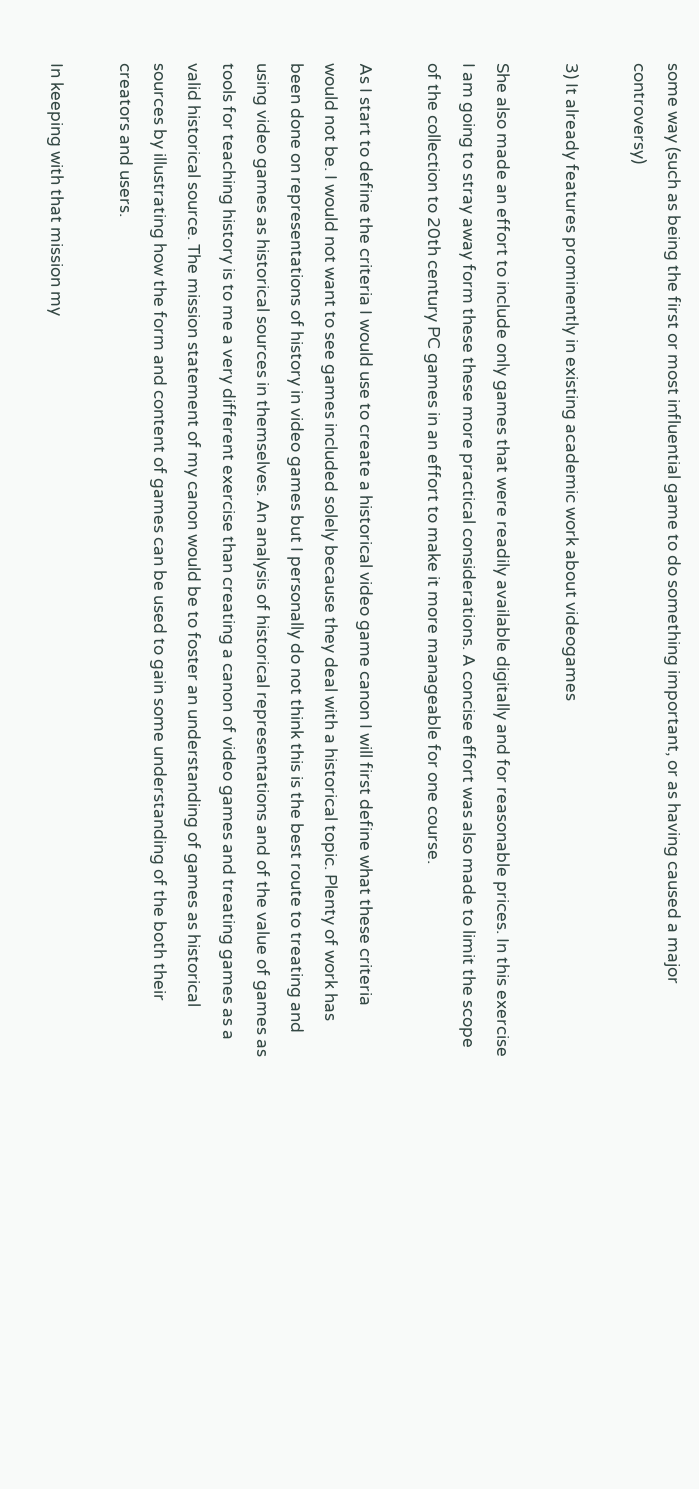some way (such as being the first or most influential game to do something important, or as having caused a major controversy)

3) It already features prominently in existing academic work about videogames

She also made an effort to include only games that were readily available digitally and for reasonable prices. In this exercise I am going to stray away form these these more practical considerations. A concise effort was also made to limit the scope of the collection to 20th century PC games in an effort to make it more manageable for one course.

As I start to define the criteria I would use to create a historical video game canon I will first define what these criteria would not be. I would not want to see games included solely because they deal with a historical topic. Plenty of work has been done on representations of history in video games but I personally do not think this is the best route to treating and using video games as historical sources in themselves. An analysis of historical representations and of the value of games as tools for teaching history is to me a very different exercise than creating a canon of video games and treating games as a valid historical source. The mission statement of my canon would be to foster an understanding of games as historical sources by illustrating how the form and content of games can be used to gain some understanding of the both their creators and users.

In keeping with that mission my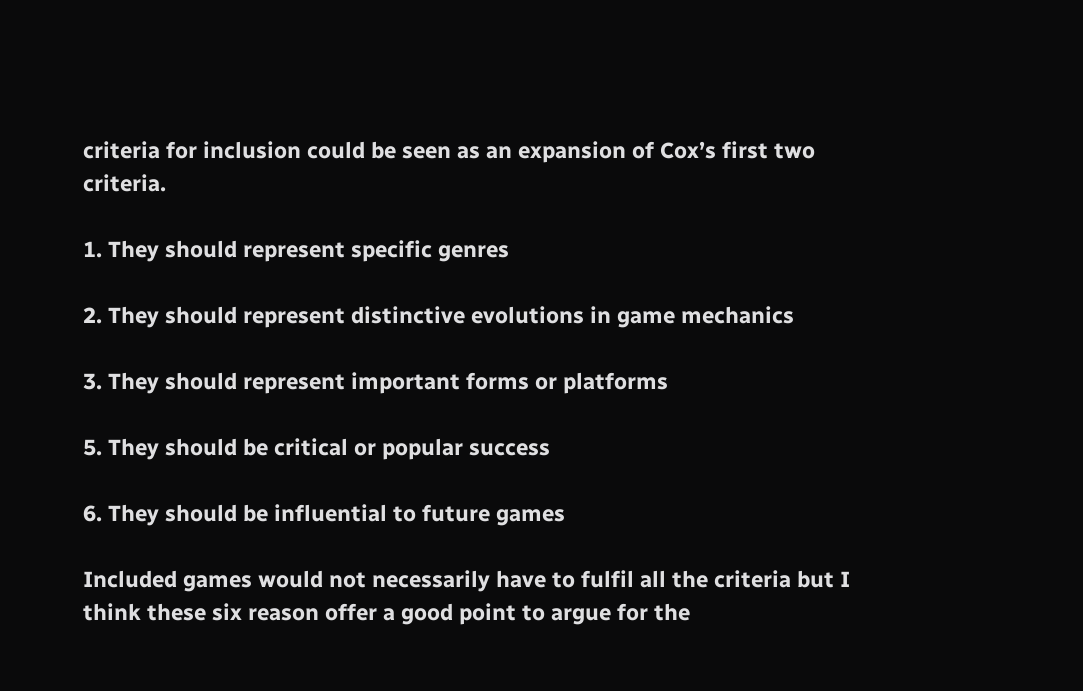criteria for inclusion could be seen as an expansion of Cox’s first two criteria.

1. They should represent specific genres

2. They should represent distinctive evolutions in game mechanics

3. They should represent important forms or platforms

5. They should be critical or popular success

6. They should be influential to future games

Included games would not necessarily have to fulfil all the criteria but I think these six reason offer a good point to argue for the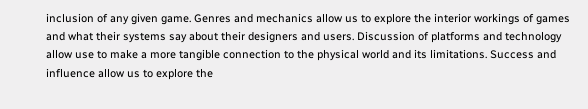inclusion of any given game. Genres and mechanics allow us to explore the interior workings of games and what their systems say about their designers and users. Discussion of platforms and technology allow use to make a more tangible connection to the physical world and its limitations. Success and influence allow us to explore the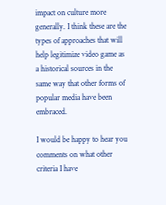impact on culture more generally. I think these are the types of approaches that will help legitimize video game as a historical sources in the same way that other forms of popular media have been embraced.

I would be happy to hear you comments on what other criteria I have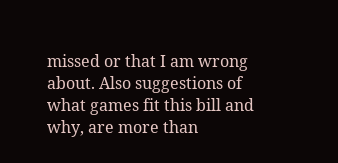missed or that I am wrong about. Also suggestions of what games fit this bill and why, are more than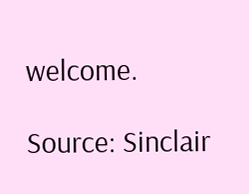welcome.

Source: Sinclair